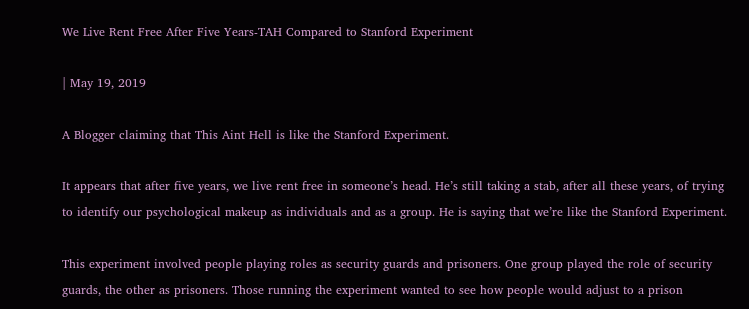We Live Rent Free After Five Years-TAH Compared to Stanford Experiment

| May 19, 2019

A Blogger claiming that This Aint Hell is like the Stanford Experiment.

It appears that after five years, we live rent free in someone’s head. He’s still taking a stab, after all these years, of trying to identify our psychological makeup as individuals and as a group. He is saying that we’re like the Stanford Experiment.

This experiment involved people playing roles as security guards and prisoners. One group played the role of security guards, the other as prisoners. Those running the experiment wanted to see how people would adjust to a prison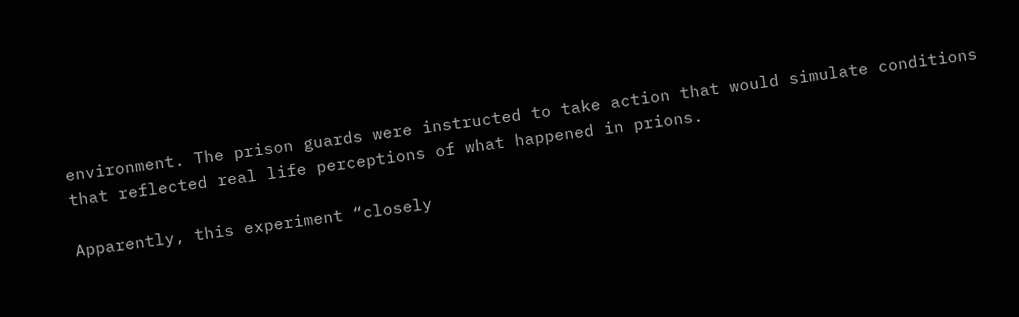environment. The prison guards were instructed to take action that would simulate conditions that reflected real life perceptions of what happened in prions.

Apparently, this experiment “closely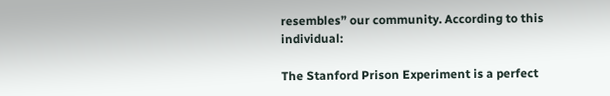resembles” our community. According to this individual:

The Stanford Prison Experiment is a perfect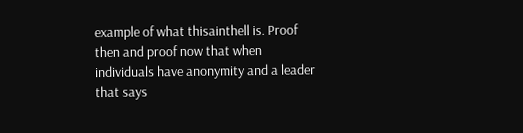example of what thisainthell is. Proof then and proof now that when individuals have anonymity and a leader that says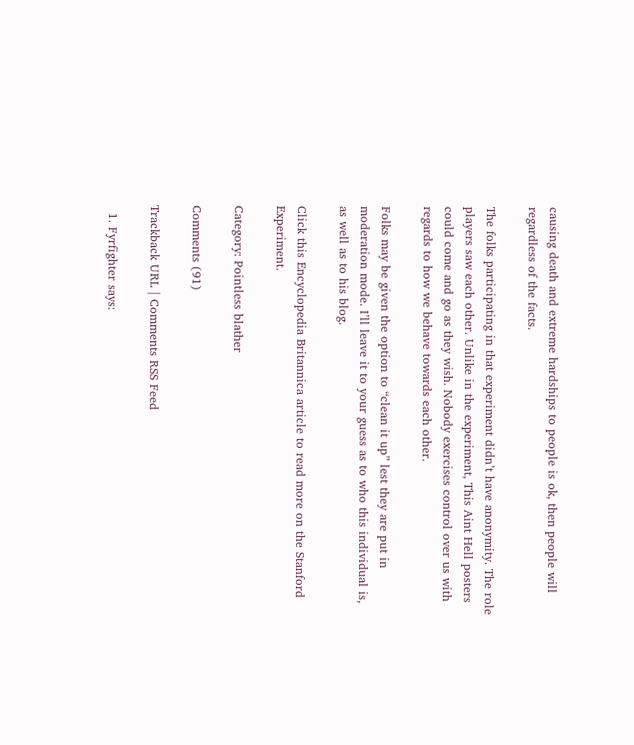causing death and extreme hardships to people is ok, then people will regardless of the facts.

The folks participating in that experiment didn’t have anonymity. The role players saw each other. Unlike in the experiment, This Aint Hell posters could come and go as they wish. Nobody exercises control over us with regards to how we behave towards each other.

Folks may be given the option to “clean it up” lest they are put in moderation mode. I’ll leave it to your guess as to who this individual is, as well as to his blog.

Click this Encyclopedia Britannica article to read more on the Stanford Experiment.

Category: Pointless blather

Comments (91)

Trackback URL | Comments RSS Feed

  1. Fyrfighter says: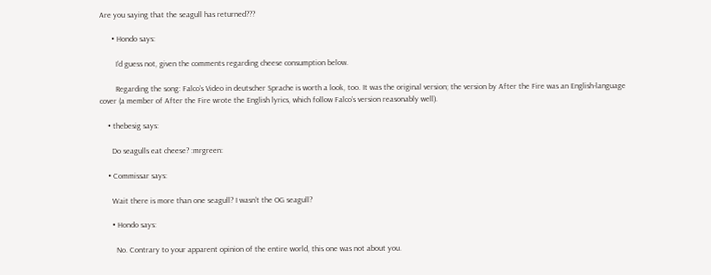Are you saying that the seagull has returned???

      • Hondo says:

        I’d guess not, given the comments regarding cheese consumption below.

        Regarding the song: Falco’s Video in deutscher Sprache is worth a look, too. It was the original version; the version by After the Fire was an English-language cover (a member of After the Fire wrote the English lyrics, which follow Falco’s version reasonably well).

    • thebesig says:

      Do seagulls eat cheese? :mrgreen:

    • Commissar says:

      Wait there is more than one seagull? I wasn’t the OG seagull?

      • Hondo says:

        No. Contrary to your apparent opinion of the entire world, this one was not about you.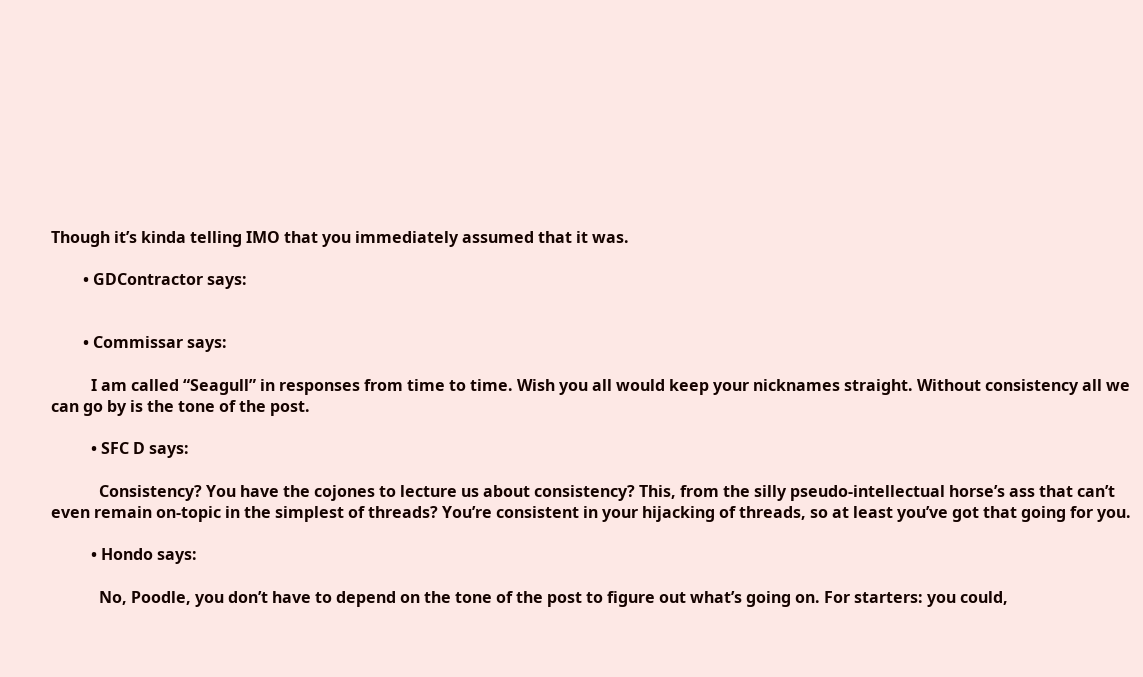Though it’s kinda telling IMO that you immediately assumed that it was.

        • GDContractor says:


        • Commissar says:

          I am called “Seagull” in responses from time to time. Wish you all would keep your nicknames straight. Without consistency all we can go by is the tone of the post.

          • SFC D says:

            Consistency? You have the cojones to lecture us about consistency? This, from the silly pseudo-intellectual horse’s ass that can’t even remain on-topic in the simplest of threads? You’re consistent in your hijacking of threads, so at least you’ve got that going for you.

          • Hondo says:

            No, Poodle, you don’t have to depend on the tone of the post to figure out what’s going on. For starters: you could,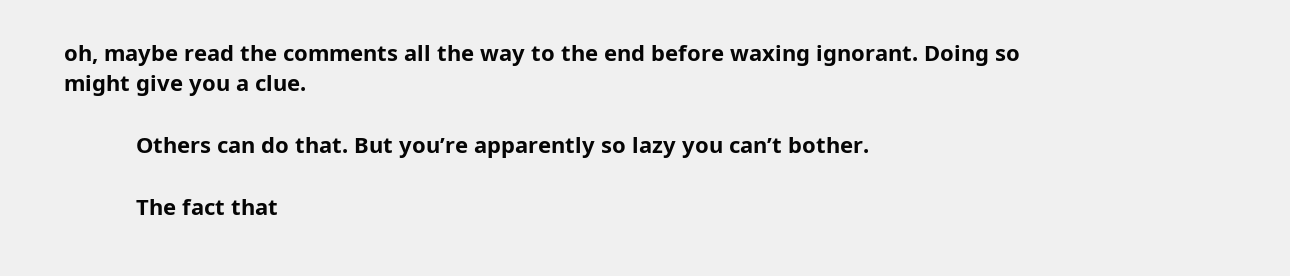oh, maybe read the comments all the way to the end before waxing ignorant. Doing so might give you a clue.

            Others can do that. But you’re apparently so lazy you can’t bother.

            The fact that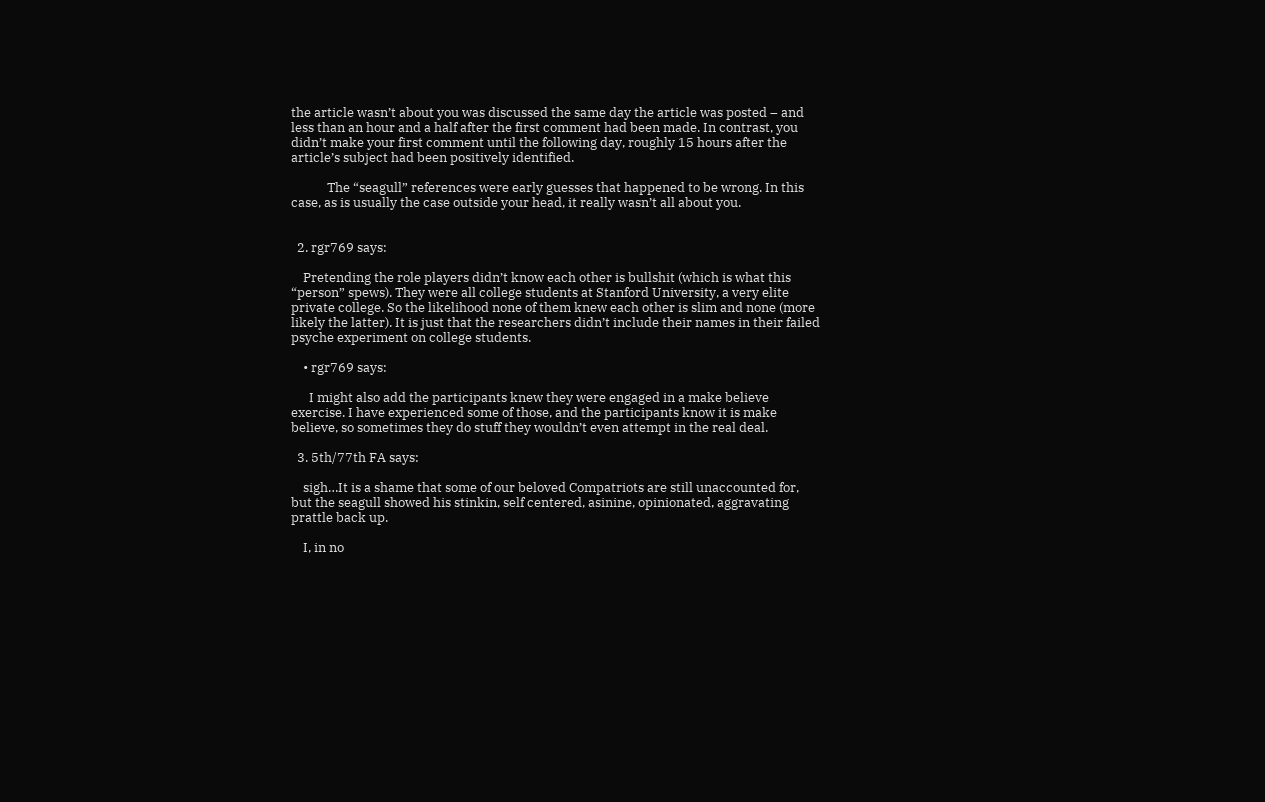the article wasn’t about you was discussed the same day the article was posted – and less than an hour and a half after the first comment had been made. In contrast, you didn’t make your first comment until the following day, roughly 15 hours after the article’s subject had been positively identified.

            The “seagull” references were early guesses that happened to be wrong. In this case, as is usually the case outside your head, it really wasn’t all about you.


  2. rgr769 says:

    Pretending the role players didn’t know each other is bullshit (which is what this “person” spews). They were all college students at Stanford University, a very elite private college. So the likelihood none of them knew each other is slim and none (more likely the latter). It is just that the researchers didn’t include their names in their failed psyche experiment on college students.

    • rgr769 says:

      I might also add the participants knew they were engaged in a make believe exercise. I have experienced some of those, and the participants know it is make believe, so sometimes they do stuff they wouldn’t even attempt in the real deal.

  3. 5th/77th FA says:

    sigh…It is a shame that some of our beloved Compatriots are still unaccounted for, but the seagull showed his stinkin, self centered, asinine, opinionated, aggravating prattle back up.

    I, in no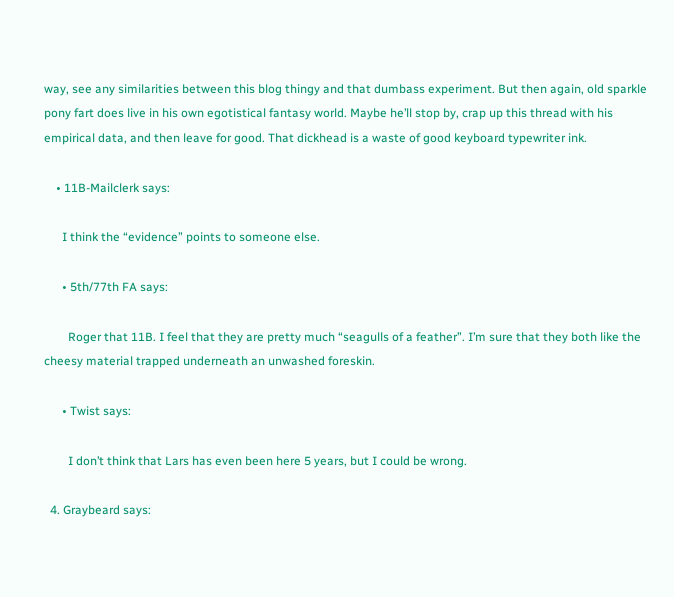way, see any similarities between this blog thingy and that dumbass experiment. But then again, old sparkle pony fart does live in his own egotistical fantasy world. Maybe he’ll stop by, crap up this thread with his empirical data, and then leave for good. That dickhead is a waste of good keyboard typewriter ink.

    • 11B-Mailclerk says:

      I think the “evidence” points to someone else.

      • 5th/77th FA says:

        Roger that 11B. I feel that they are pretty much “seagulls of a feather”. I’m sure that they both like the cheesy material trapped underneath an unwashed foreskin.

      • Twist says:

        I don’t think that Lars has even been here 5 years, but I could be wrong.

  4. Graybeard says: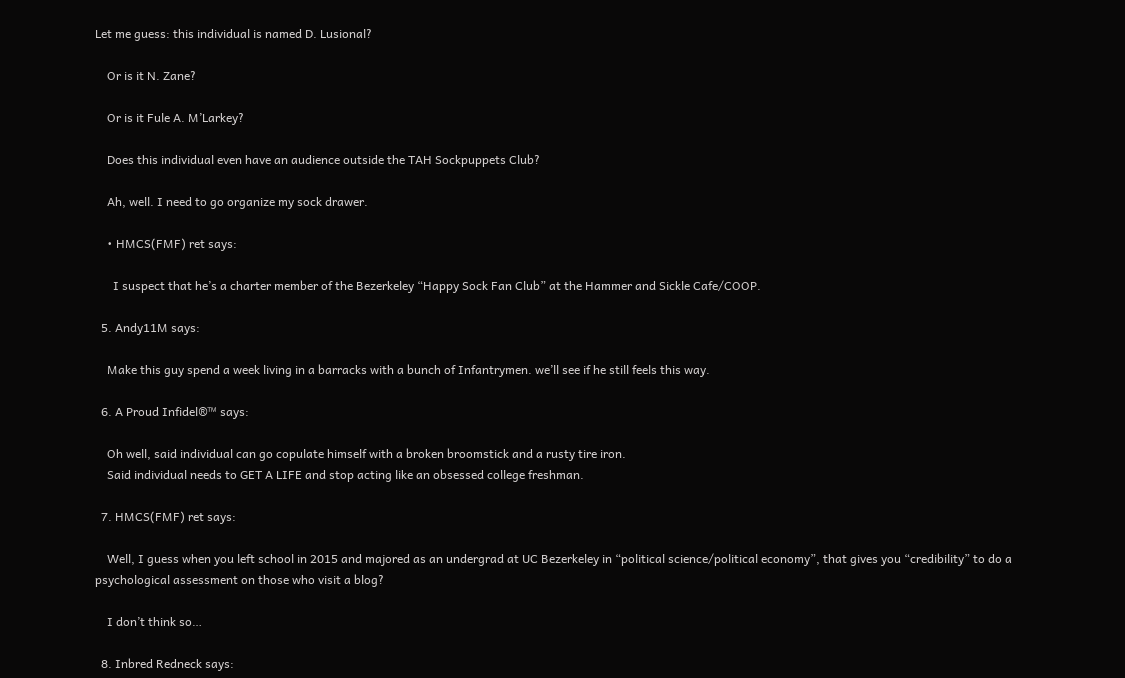Let me guess: this individual is named D. Lusional?

    Or is it N. Zane?

    Or is it Fule A. M’Larkey?

    Does this individual even have an audience outside the TAH Sockpuppets Club?

    Ah, well. I need to go organize my sock drawer.

    • HMCS(FMF) ret says:

      I suspect that he’s a charter member of the Bezerkeley “Happy Sock Fan Club” at the Hammer and Sickle Cafe/COOP.

  5. Andy11M says:

    Make this guy spend a week living in a barracks with a bunch of Infantrymen. we’ll see if he still feels this way.

  6. A Proud Infidel®™ says:

    Oh well, said individual can go copulate himself with a broken broomstick and a rusty tire iron.
    Said individual needs to GET A LIFE and stop acting like an obsessed college freshman.

  7. HMCS(FMF) ret says:

    Well, I guess when you left school in 2015 and majored as an undergrad at UC Bezerkeley in “political science/political economy”, that gives you “credibility” to do a psychological assessment on those who visit a blog?

    I don’t think so…

  8. Inbred Redneck says: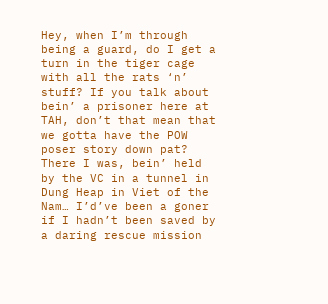Hey, when I’m through being a guard, do I get a turn in the tiger cage with all the rats ‘n’ stuff? If you talk about bein’ a prisoner here at TAH, don’t that mean that we gotta have the POW poser story down pat? There I was, bein’ held by the VC in a tunnel in Dung Heap in Viet of the Nam… I’d’ve been a goner if I hadn’t been saved by a daring rescue mission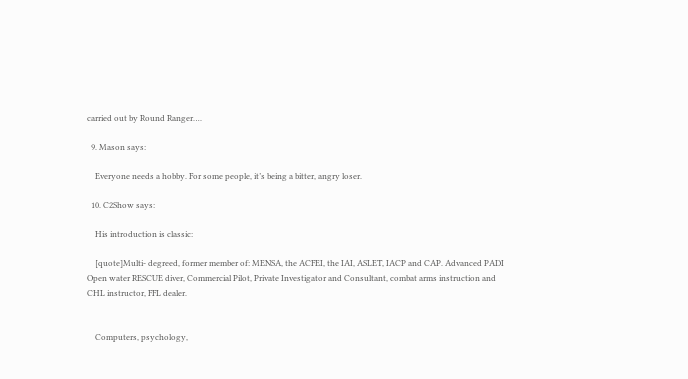carried out by Round Ranger….

  9. Mason says:

    Everyone needs a hobby. For some people, it’s being a bitter, angry loser.

  10. C2Show says:

    His introduction is classic:

    [quote]Multi- degreed, former member of: MENSA, the ACFEI, the IAI, ASLET, IACP and CAP. Advanced PADI Open water RESCUE diver, Commercial Pilot, Private Investigator and Consultant, combat arms instruction and CHL instructor, FFL dealer.


    Computers, psychology,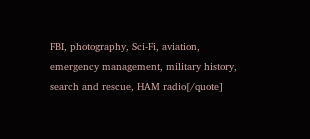FBI, photography, Sci-Fi, aviation, emergency management, military history, search and rescue, HAM radio[/quote]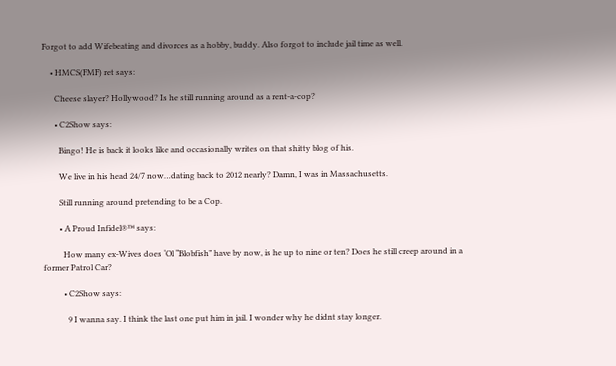Forgot to add Wifebeating and divorces as a hobby, buddy. Also forgot to include jail time as well.

    • HMCS(FMF) ret says:

      Cheese slayer? Hollywood? Is he still running around as a rent-a-cop?

      • C2Show says:

        Bingo! He is back it looks like and occasionally writes on that shitty blog of his.

        We live in his head 24/7 now…dating back to 2012 nearly? Damn, I was in Massachusetts.

        Still running around pretending to be a Cop.

        • A Proud Infidel®™ says:

          How many ex-Wives does ‘Ol “Blobfish” have by now, is he up to nine or ten? Does he still creep around in a former Patrol Car?

          • C2Show says:

            9 I wanna say. I think the last one put him in jail. I wonder why he didnt stay longer.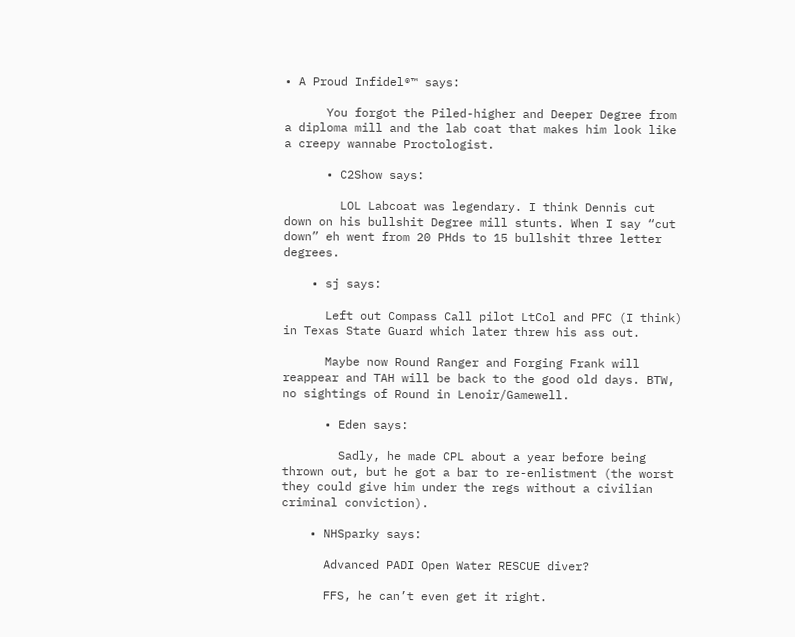• A Proud Infidel®™ says:

      You forgot the Piled-higher and Deeper Degree from a diploma mill and the lab coat that makes him look like a creepy wannabe Proctologist.

      • C2Show says:

        LOL Labcoat was legendary. I think Dennis cut down on his bullshit Degree mill stunts. When I say “cut down” eh went from 20 PHds to 15 bullshit three letter degrees.

    • sj says:

      Left out Compass Call pilot LtCol and PFC (I think) in Texas State Guard which later threw his ass out.

      Maybe now Round Ranger and Forging Frank will reappear and TAH will be back to the good old days. BTW, no sightings of Round in Lenoir/Gamewell.

      • Eden says:

        Sadly, he made CPL about a year before being thrown out, but he got a bar to re-enlistment (the worst they could give him under the regs without a civilian criminal conviction).

    • NHSparky says:

      Advanced PADI Open Water RESCUE diver?

      FFS, he can’t even get it right.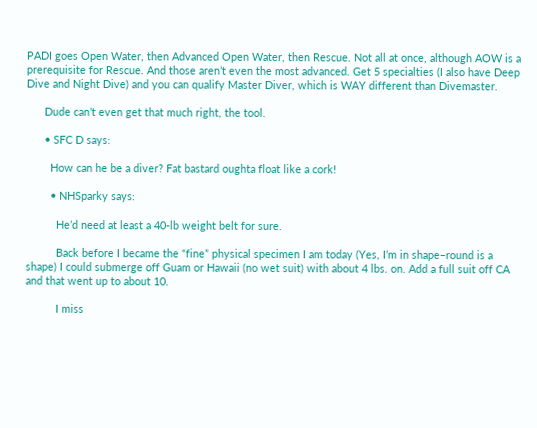PADI goes Open Water, then Advanced Open Water, then Rescue. Not all at once, although AOW is a prerequisite for Rescue. And those aren’t even the most advanced. Get 5 specialties (I also have Deep Dive and Night Dive) and you can qualify Master Diver, which is WAY different than Divemaster.

      Dude can’t even get that much right, the tool.

      • SFC D says:

        How can he be a diver? Fat bastard oughta float like a cork!

        • NHSparky says:

          He’d need at least a 40-lb weight belt for sure.

          Back before I became the “fine” physical specimen I am today (Yes, I’m in shape–round is a shape) I could submerge off Guam or Hawaii (no wet suit) with about 4 lbs. on. Add a full suit off CA and that went up to about 10.

          I miss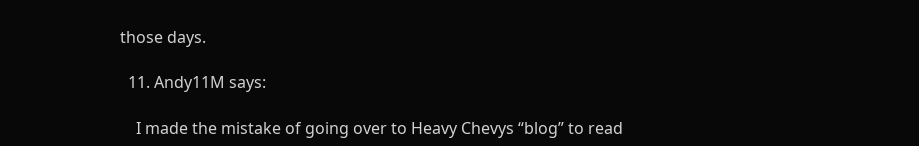those days.

  11. Andy11M says:

    I made the mistake of going over to Heavy Chevys “blog” to read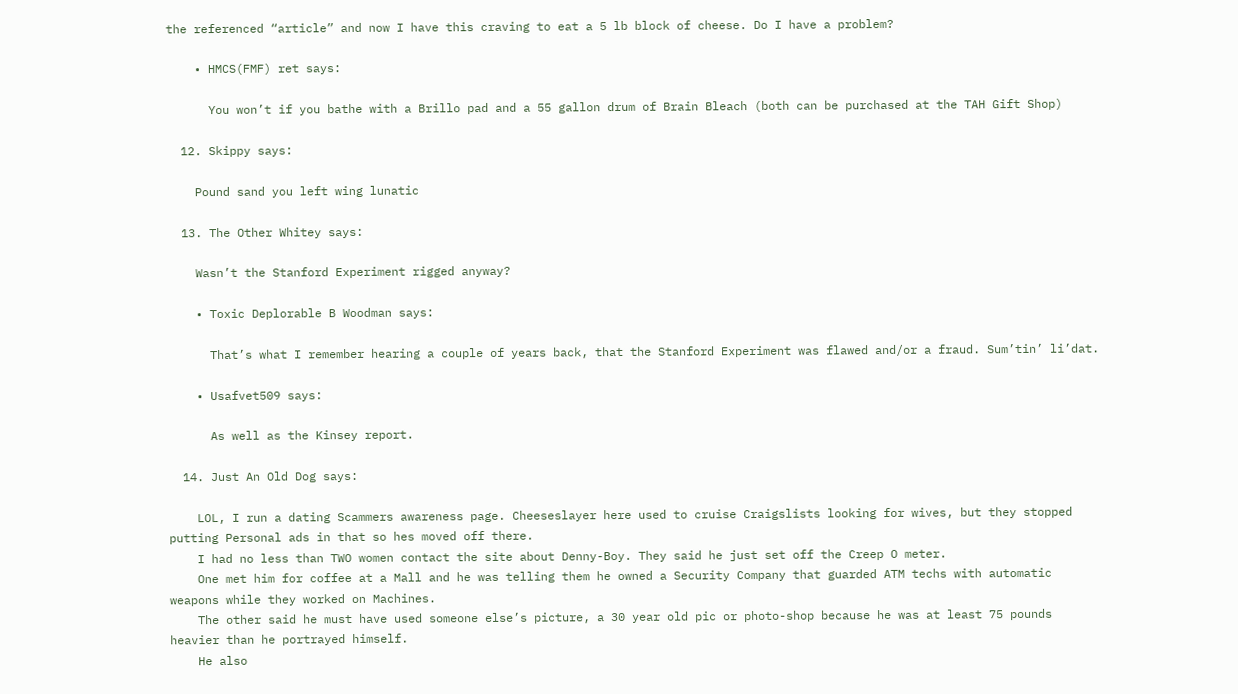the referenced “article” and now I have this craving to eat a 5 lb block of cheese. Do I have a problem?

    • HMCS(FMF) ret says:

      You won’t if you bathe with a Brillo pad and a 55 gallon drum of Brain Bleach (both can be purchased at the TAH Gift Shop)

  12. Skippy says:

    Pound sand you left wing lunatic

  13. The Other Whitey says:

    Wasn’t the Stanford Experiment rigged anyway?

    • Toxic Deplorable B Woodman says:

      That’s what I remember hearing a couple of years back, that the Stanford Experiment was flawed and/or a fraud. Sum’tin’ li’dat.

    • Usafvet509 says:

      As well as the Kinsey report.

  14. Just An Old Dog says:

    LOL, I run a dating Scammers awareness page. Cheeseslayer here used to cruise Craigslists looking for wives, but they stopped putting Personal ads in that so hes moved off there.
    I had no less than TWO women contact the site about Denny-Boy. They said he just set off the Creep O meter.
    One met him for coffee at a Mall and he was telling them he owned a Security Company that guarded ATM techs with automatic weapons while they worked on Machines.
    The other said he must have used someone else’s picture, a 30 year old pic or photo-shop because he was at least 75 pounds heavier than he portrayed himself.
    He also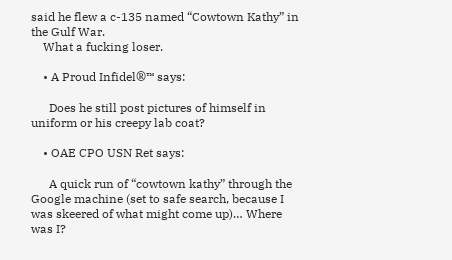said he flew a c-135 named “Cowtown Kathy” in the Gulf War.
    What a fucking loser.

    • A Proud Infidel®™ says:

      Does he still post pictures of himself in uniform or his creepy lab coat?

    • OAE CPO USN Ret says:

      A quick run of “cowtown kathy” through the Google machine (set to safe search, because I was skeered of what might come up)… Where was I?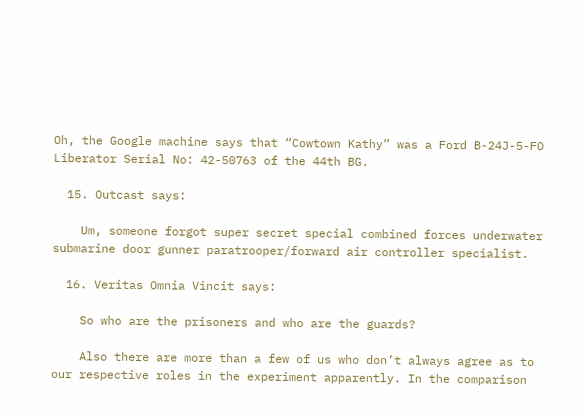Oh, the Google machine says that “Cowtown Kathy” was a Ford B-24J-5-FO Liberator Serial No: 42-50763 of the 44th BG.

  15. Outcast says:

    Um, someone forgot super secret special combined forces underwater submarine door gunner paratrooper/forward air controller specialist.

  16. Veritas Omnia Vincit says:

    So who are the prisoners and who are the guards?

    Also there are more than a few of us who don’t always agree as to our respective roles in the experiment apparently. In the comparison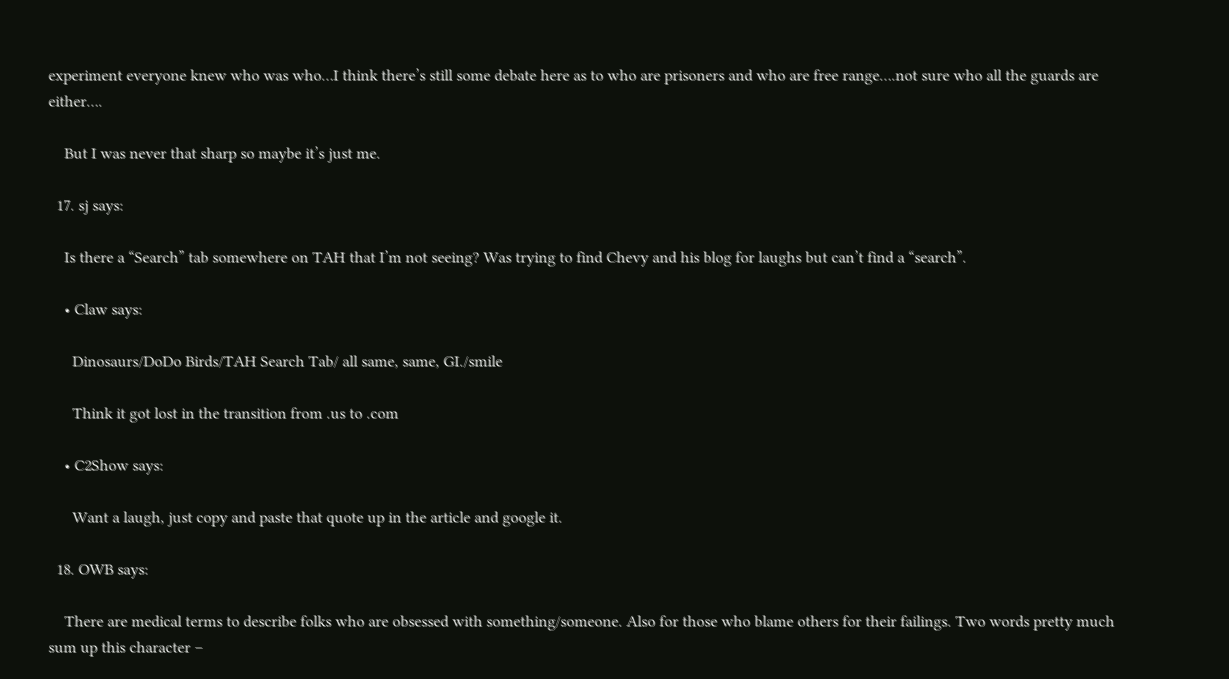experiment everyone knew who was who…I think there’s still some debate here as to who are prisoners and who are free range….not sure who all the guards are either….

    But I was never that sharp so maybe it’s just me.

  17. sj says:

    Is there a “Search” tab somewhere on TAH that I’m not seeing? Was trying to find Chevy and his blog for laughs but can’t find a “search”.

    • Claw says:

      Dinosaurs/DoDo Birds/TAH Search Tab/ all same, same, GI./smile

      Think it got lost in the transition from .us to .com

    • C2Show says:

      Want a laugh, just copy and paste that quote up in the article and google it.

  18. OWB says:

    There are medical terms to describe folks who are obsessed with something/someone. Also for those who blame others for their failings. Two words pretty much sum up this character –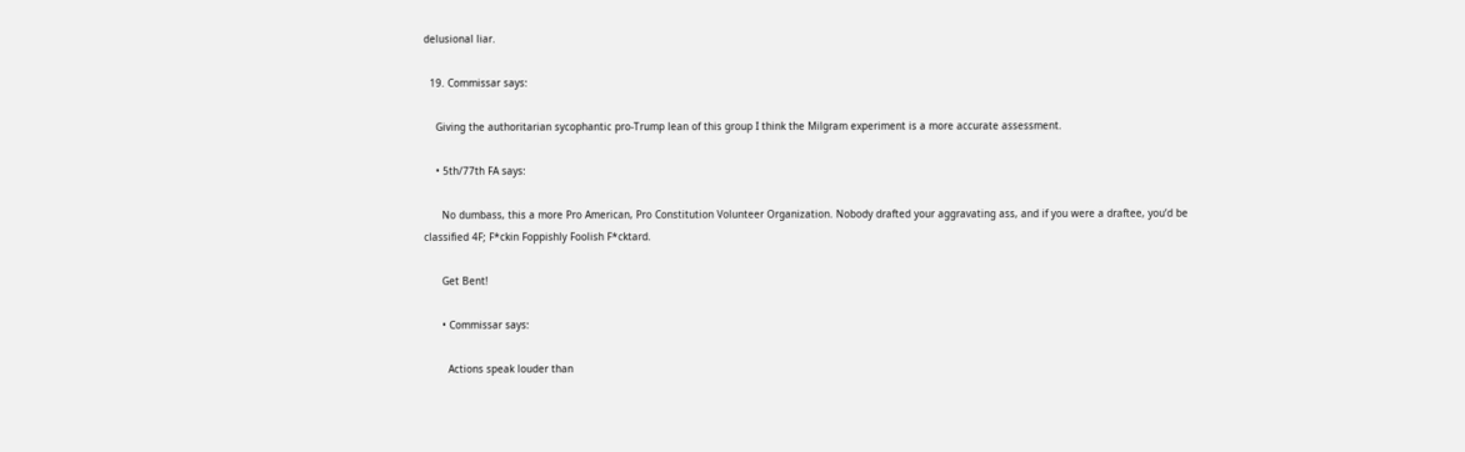delusional liar.

  19. Commissar says:

    Giving the authoritarian sycophantic pro-Trump lean of this group I think the Milgram experiment is a more accurate assessment.

    • 5th/77th FA says:

      No dumbass, this a more Pro American, Pro Constitution Volunteer Organization. Nobody drafted your aggravating ass, and if you were a draftee, you’d be classified 4F; F*ckin Foppishly Foolish F*cktard.

      Get Bent!

      • Commissar says:

        Actions speak louder than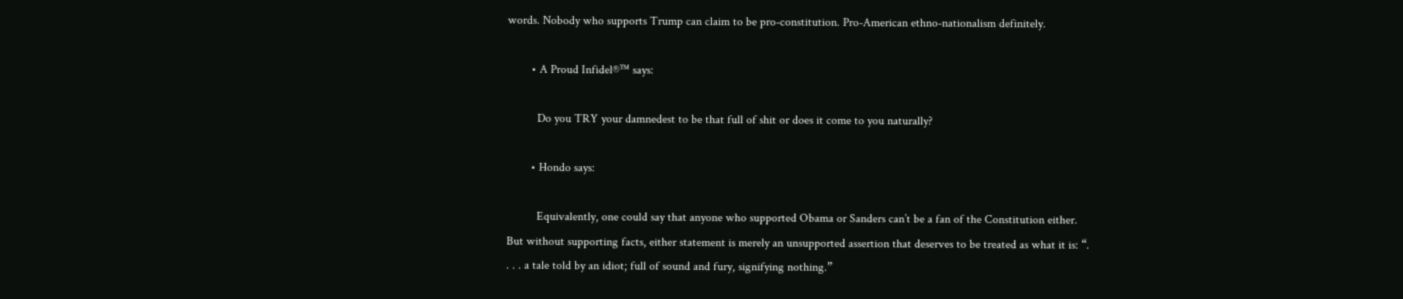words. Nobody who supports Trump can claim to be pro-constitution. Pro-American ethno-nationalism definitely.

        • A Proud Infidel®™ says:

          Do you TRY your damnedest to be that full of shit or does it come to you naturally?

        • Hondo says:

          Equivalently, one could say that anyone who supported Obama or Sanders can’t be a fan of the Constitution either. But without supporting facts, either statement is merely an unsupported assertion that deserves to be treated as what it is: “. . . . a tale told by an idiot; full of sound and fury, signifying nothing.”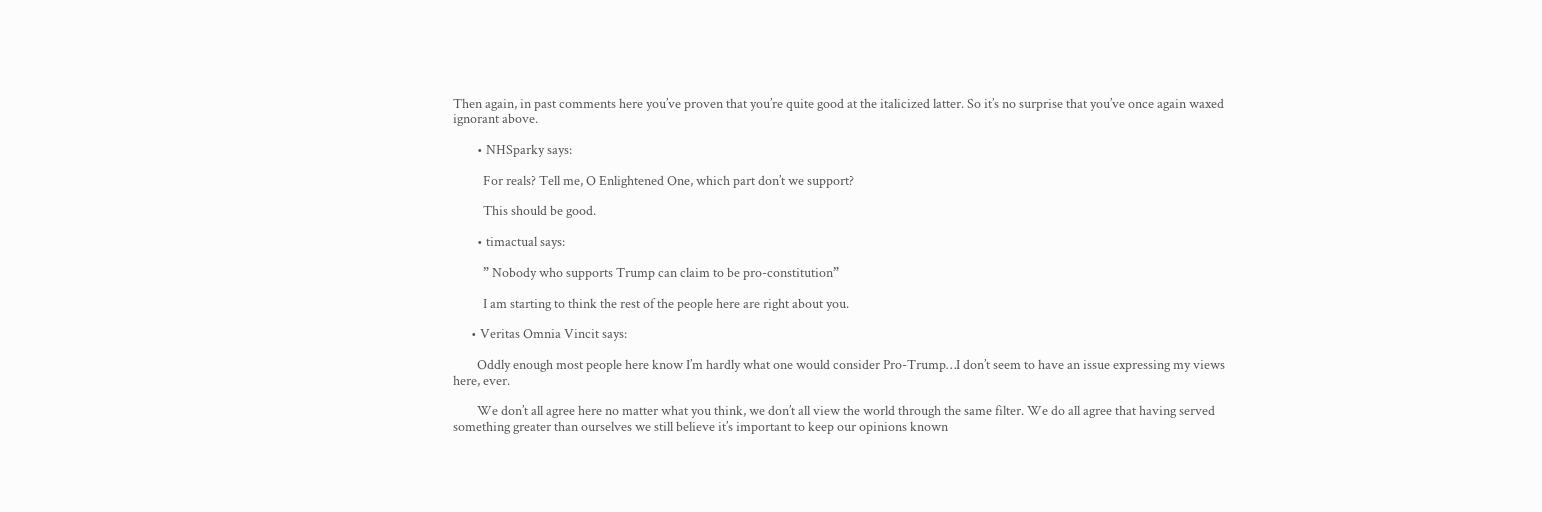Then again, in past comments here you’ve proven that you’re quite good at the italicized latter. So it’s no surprise that you’ve once again waxed ignorant above.

        • NHSparky says:

          For reals? Tell me, O Enlightened One, which part don’t we support?

          This should be good.

        • timactual says:

          ” Nobody who supports Trump can claim to be pro-constitution”

          I am starting to think the rest of the people here are right about you.

      • Veritas Omnia Vincit says:

        Oddly enough most people here know I’m hardly what one would consider Pro-Trump…I don’t seem to have an issue expressing my views here, ever.

        We don’t all agree here no matter what you think, we don’t all view the world through the same filter. We do all agree that having served something greater than ourselves we still believe it’s important to keep our opinions known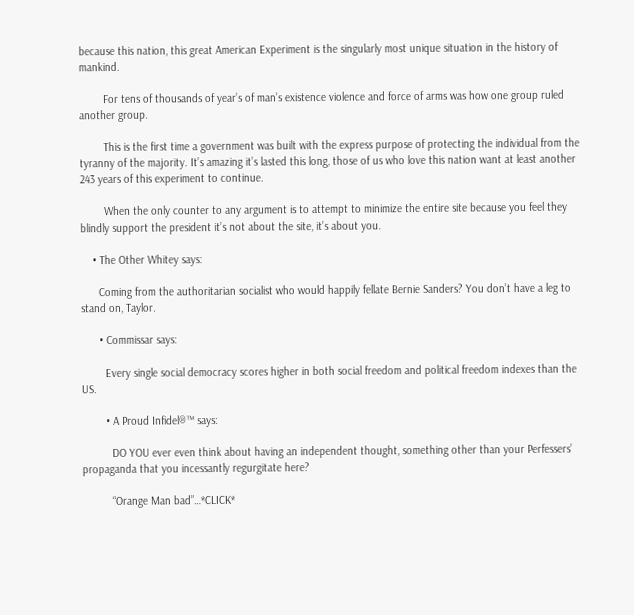because this nation, this great American Experiment is the singularly most unique situation in the history of mankind.

        For tens of thousands of year’s of man’s existence violence and force of arms was how one group ruled another group.

        This is the first time a government was built with the express purpose of protecting the individual from the tyranny of the majority. It’s amazing it’s lasted this long, those of us who love this nation want at least another 243 years of this experiment to continue.

        When the only counter to any argument is to attempt to minimize the entire site because you feel they blindly support the president it’s not about the site, it’s about you.

    • The Other Whitey says:

      Coming from the authoritarian socialist who would happily fellate Bernie Sanders? You don’t have a leg to stand on, Taylor.

      • Commissar says:

        Every single social democracy scores higher in both social freedom and political freedom indexes than the US.

        • A Proud Infidel®™ says:

          DO YOU ever even think about having an independent thought, something other than your Perfessers’ propaganda that you incessantly regurgitate here?

          “Orange Man bad”…*CLICK*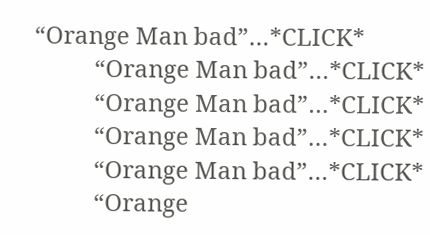“Orange Man bad”…*CLICK*
          “Orange Man bad”…*CLICK*
          “Orange Man bad”…*CLICK*
          “Orange Man bad”…*CLICK*
          “Orange Man bad”…*CLICK*
          “Orange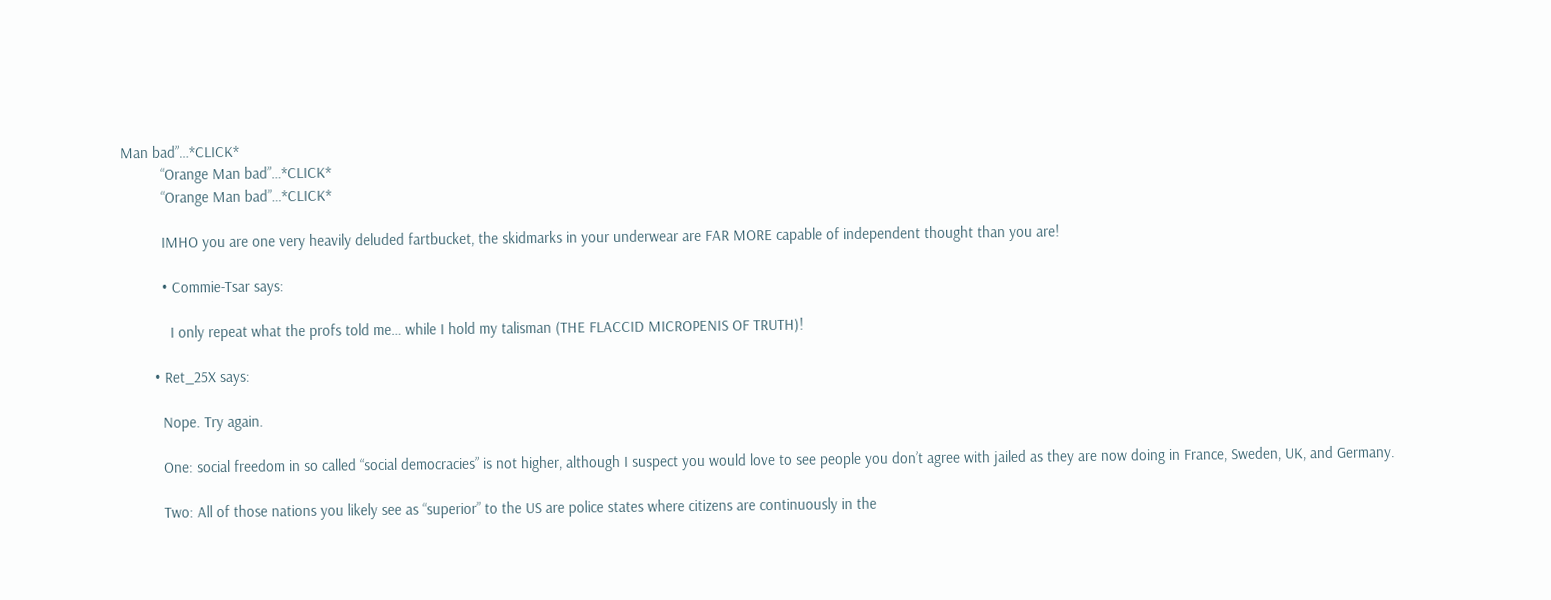Man bad”…*CLICK*
          “Orange Man bad”…*CLICK*
          “Orange Man bad”…*CLICK*

          IMHO you are one very heavily deluded fartbucket, the skidmarks in your underwear are FAR MORE capable of independent thought than you are!

          • Commie-Tsar says:

            I only repeat what the profs told me… while I hold my talisman (THE FLACCID MICROPENIS OF TRUTH)!

        • Ret_25X says:

          Nope. Try again.

          One: social freedom in so called “social democracies” is not higher, although I suspect you would love to see people you don’t agree with jailed as they are now doing in France, Sweden, UK, and Germany.

          Two: All of those nations you likely see as “superior” to the US are police states where citizens are continuously in the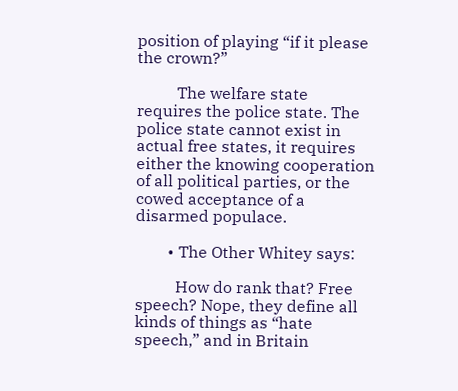position of playing “if it please the crown?”

          The welfare state requires the police state. The police state cannot exist in actual free states, it requires either the knowing cooperation of all political parties, or the cowed acceptance of a disarmed populace.

        • The Other Whitey says:

          How do rank that? Free speech? Nope, they define all kinds of things as “hate speech,” and in Britain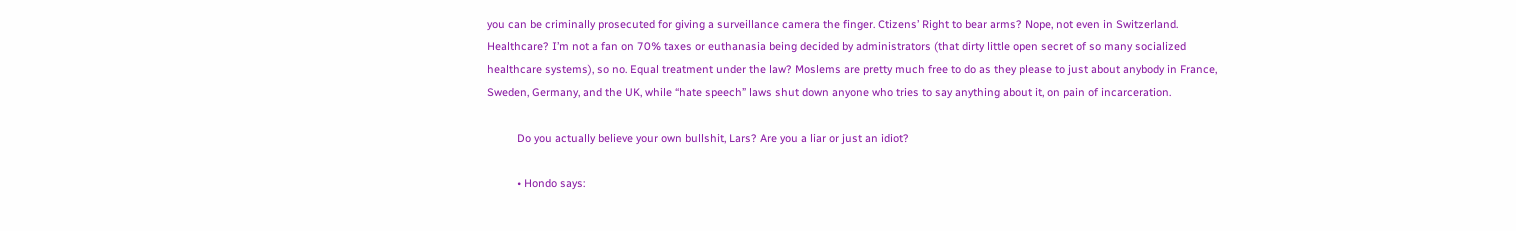you can be criminally prosecuted for giving a surveillance camera the finger. Ctizens’ Right to bear arms? Nope, not even in Switzerland. Healthcare? I’m not a fan on 70% taxes or euthanasia being decided by administrators (that dirty little open secret of so many socialized healthcare systems), so no. Equal treatment under the law? Moslems are pretty much free to do as they please to just about anybody in France, Sweden, Germany, and the UK, while “hate speech” laws shut down anyone who tries to say anything about it, on pain of incarceration.

          Do you actually believe your own bullshit, Lars? Are you a liar or just an idiot?

          • Hondo says: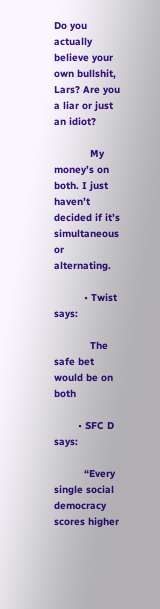Do you actually believe your own bullshit, Lars? Are you a liar or just an idiot?

            My money’s on both. I just haven’t decided if it’s simultaneous or alternating.

          • Twist says:

            The safe bet would be on both

        • SFC D says:

          “Every single social democracy scores higher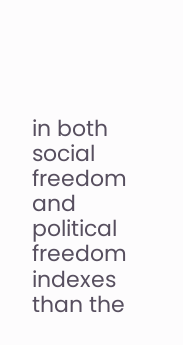in both social freedom and political freedom indexes than the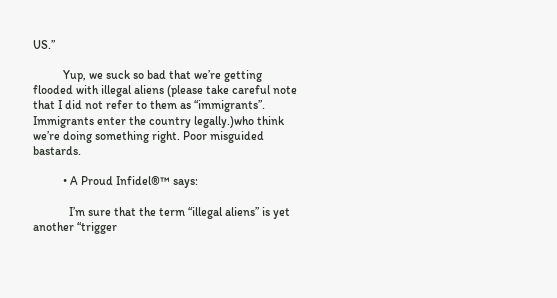US.”

          Yup, we suck so bad that we’re getting flooded with illegal aliens (please take careful note that I did not refer to them as “immigrants”. Immigrants enter the country legally.)who think we’re doing something right. Poor misguided bastards.

          • A Proud Infidel®™ says:

            I’m sure that the term “illegal aliens” is yet another “trigger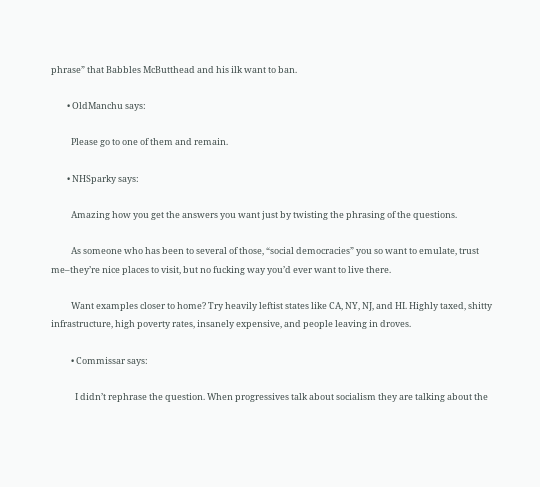phrase” that Babbles McButthead and his ilk want to ban.

        • OldManchu says:

          Please go to one of them and remain.

        • NHSparky says:

          Amazing how you get the answers you want just by twisting the phrasing of the questions.

          As someone who has been to several of those, “social democracies” you so want to emulate, trust me–they’re nice places to visit, but no fucking way you’d ever want to live there.

          Want examples closer to home? Try heavily leftist states like CA, NY, NJ, and HI. Highly taxed, shitty infrastructure, high poverty rates, insanely expensive, and people leaving in droves.

          • Commissar says:

            I didn’t rephrase the question. When progressives talk about socialism they are talking about the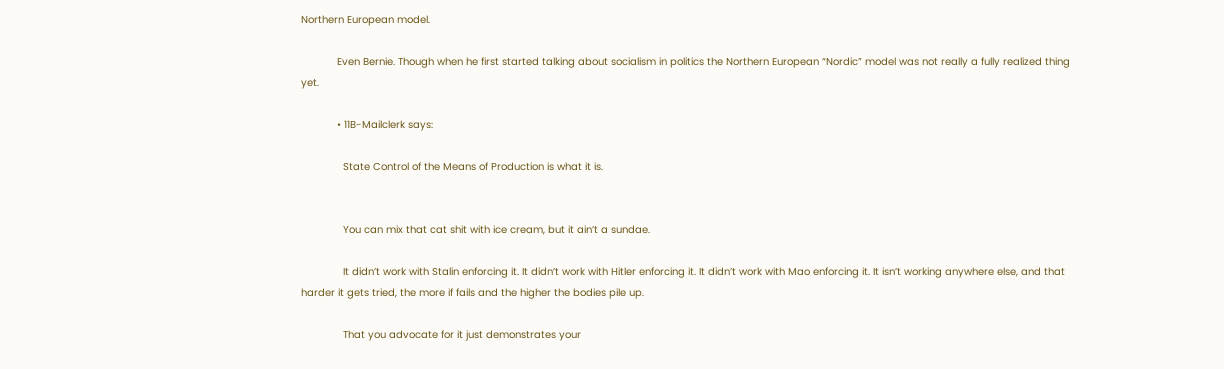Northern European model.

            Even Bernie. Though when he first started talking about socialism in politics the Northern European “Nordic” model was not really a fully realized thing yet.

            • 11B-Mailclerk says:

              State Control of the Means of Production is what it is.


              You can mix that cat shit with ice cream, but it ain’t a sundae.

              It didn’t work with Stalin enforcing it. It didn’t work with Hitler enforcing it. It didn’t work with Mao enforcing it. It isn’t working anywhere else, and that harder it gets tried, the more if fails and the higher the bodies pile up.

              That you advocate for it just demonstrates your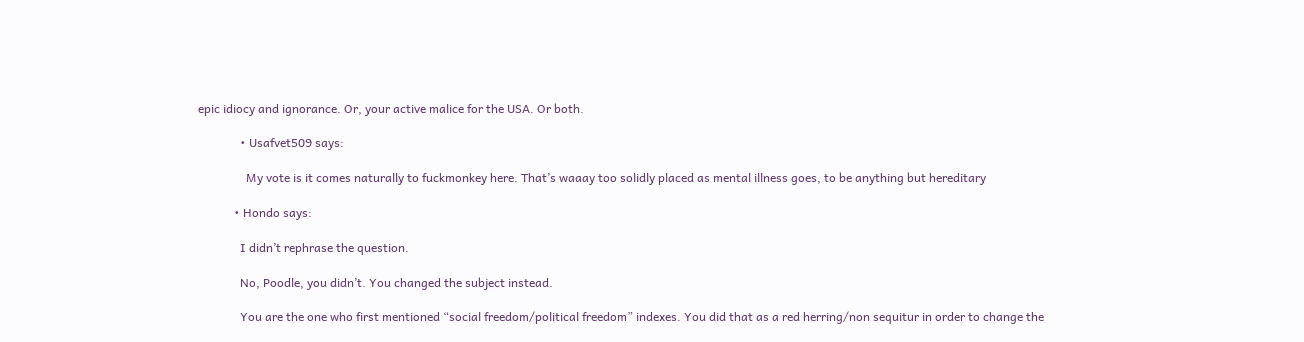epic idiocy and ignorance. Or, your active malice for the USA. Or both.

              • Usafvet509 says:

                My vote is it comes naturally to fuckmonkey here. That’s waaay too solidly placed as mental illness goes, to be anything but hereditary

            • Hondo says:

              I didn’t rephrase the question.

              No, Poodle, you didn’t. You changed the subject instead.

              You are the one who first mentioned “social freedom/political freedom” indexes. You did that as a red herring/non sequitur in order to change the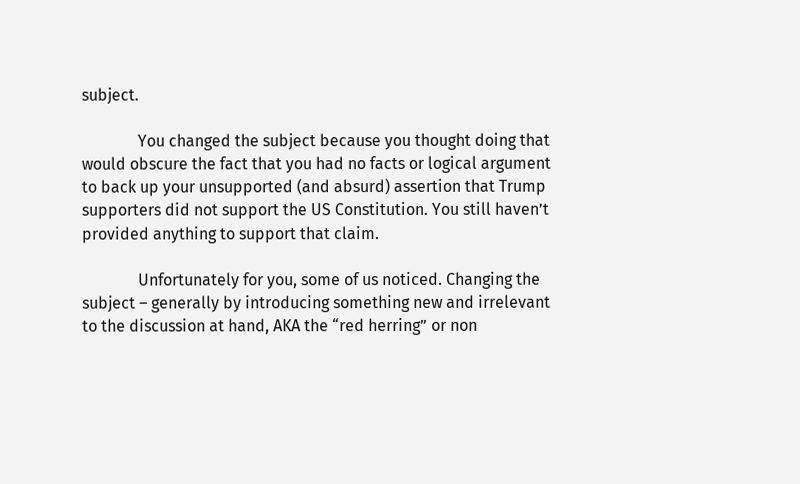subject.

              You changed the subject because you thought doing that would obscure the fact that you had no facts or logical argument to back up your unsupported (and absurd) assertion that Trump supporters did not support the US Constitution. You still haven’t provided anything to support that claim.

              Unfortunately for you, some of us noticed. Changing the subject – generally by introducing something new and irrelevant to the discussion at hand, AKA the “red herring” or non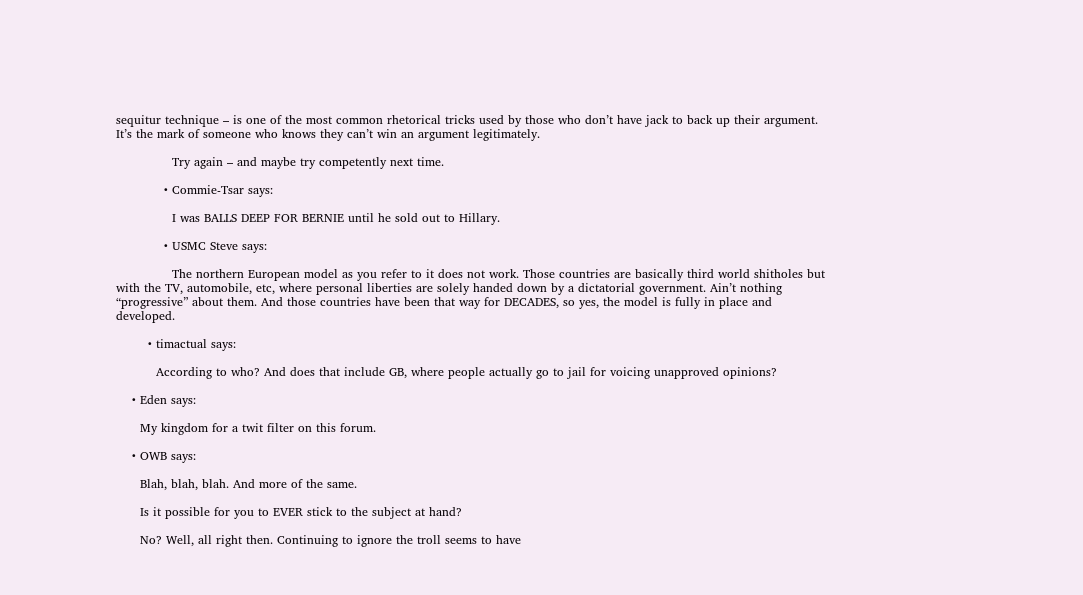sequitur technique – is one of the most common rhetorical tricks used by those who don’t have jack to back up their argument. It’s the mark of someone who knows they can’t win an argument legitimately.

              Try again – and maybe try competently next time.

            • Commie-Tsar says:

              I was BALLS DEEP FOR BERNIE until he sold out to Hillary.

            • USMC Steve says:

              The northern European model as you refer to it does not work. Those countries are basically third world shitholes but with the TV, automobile, etc, where personal liberties are solely handed down by a dictatorial government. Ain’t nothing “progressive” about them. And those countries have been that way for DECADES, so yes, the model is fully in place and developed.

        • timactual says:

          According to who? And does that include GB, where people actually go to jail for voicing unapproved opinions?

    • Eden says:

      My kingdom for a twit filter on this forum.

    • OWB says:

      Blah, blah, blah. And more of the same.

      Is it possible for you to EVER stick to the subject at hand?

      No? Well, all right then. Continuing to ignore the troll seems to have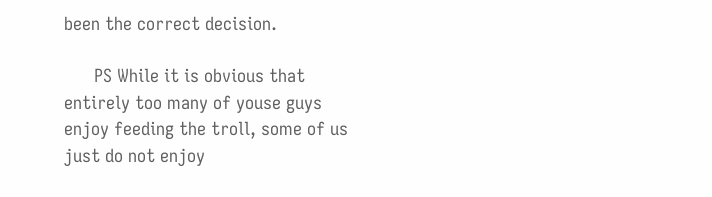been the correct decision.

      PS While it is obvious that entirely too many of youse guys enjoy feeding the troll, some of us just do not enjoy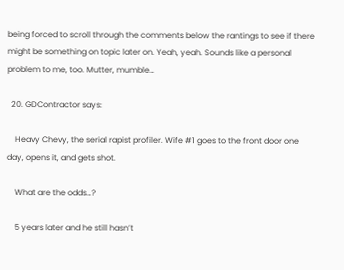being forced to scroll through the comments below the rantings to see if there might be something on topic later on. Yeah, yeah. Sounds like a personal problem to me, too. Mutter, mumble…

  20. GDContractor says:

    Heavy Chevy, the serial rapist profiler. Wife #1 goes to the front door one day, opens it, and gets shot.

    What are the odds…?

    5 years later and he still hasn’t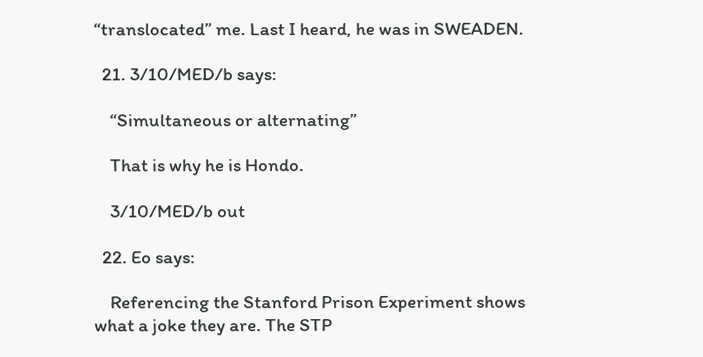“translocated” me. Last I heard, he was in SWEADEN.

  21. 3/10/MED/b says:

    “Simultaneous or alternating”

    That is why he is Hondo.

    3/10/MED/b out

  22. Eo says:

    Referencing the Stanford Prison Experiment shows what a joke they are. The STP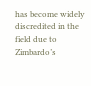has become widely discredited in the field due to Zimbardo’s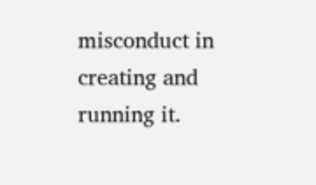misconduct in creating and running it.